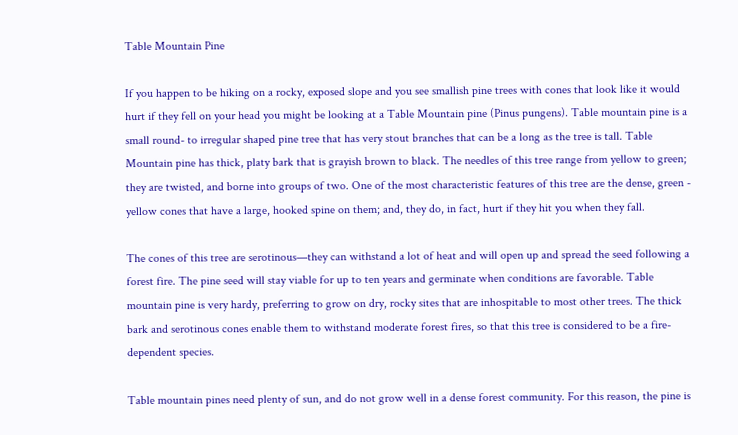Table Mountain Pine

If you happen to be hiking on a rocky, exposed slope and you see smallish pine trees with cones that look like it would hurt if they fell on your head you might be looking at a Table Mountain pine (Pinus pungens). Table mountain pine is a small round- to irregular shaped pine tree that has very stout branches that can be a long as the tree is tall. Table Mountain pine has thick, platy bark that is grayish brown to black. The needles of this tree range from yellow to green; they are twisted, and borne into groups of two. One of the most characteristic features of this tree are the dense, green - yellow cones that have a large, hooked spine on them; and, they do, in fact, hurt if they hit you when they fall.

The cones of this tree are serotinous—they can withstand a lot of heat and will open up and spread the seed following a forest fire. The pine seed will stay viable for up to ten years and germinate when conditions are favorable. Table mountain pine is very hardy, preferring to grow on dry, rocky sites that are inhospitable to most other trees. The thick bark and serotinous cones enable them to withstand moderate forest fires, so that this tree is considered to be a fire-dependent species.

Table mountain pines need plenty of sun, and do not grow well in a dense forest community. For this reason, the pine is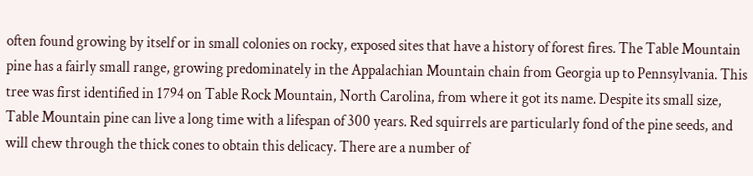often found growing by itself or in small colonies on rocky, exposed sites that have a history of forest fires. The Table Mountain pine has a fairly small range, growing predominately in the Appalachian Mountain chain from Georgia up to Pennsylvania. This tree was first identified in 1794 on Table Rock Mountain, North Carolina, from where it got its name. Despite its small size, Table Mountain pine can live a long time with a lifespan of 300 years. Red squirrels are particularly fond of the pine seeds, and will chew through the thick cones to obtain this delicacy. There are a number of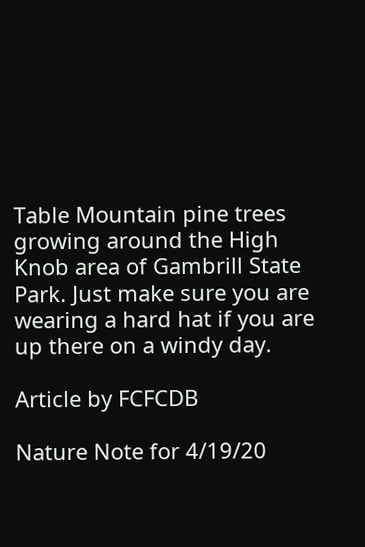Table Mountain pine trees growing around the High Knob area of Gambrill State Park. Just make sure you are wearing a hard hat if you are up there on a windy day.

Article by FCFCDB

Nature Note for 4/19/20